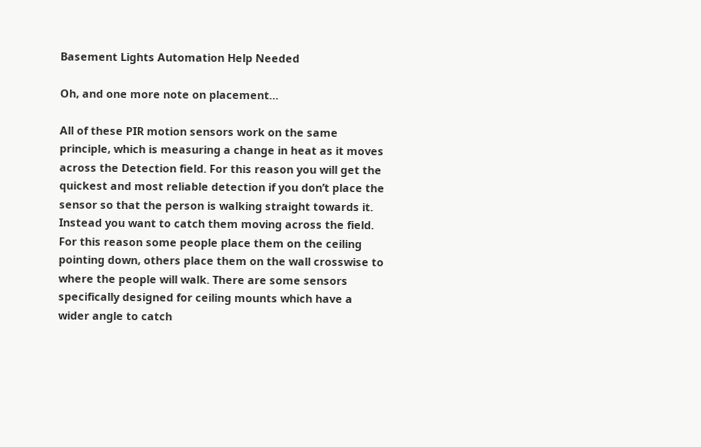Basement Lights Automation Help Needed

Oh, and one more note on placement…

All of these PIR motion sensors work on the same principle, which is measuring a change in heat as it moves across the Detection field. For this reason you will get the quickest and most reliable detection if you don’t place the sensor so that the person is walking straight towards it. Instead you want to catch them moving across the field. For this reason some people place them on the ceiling pointing down, others place them on the wall crosswise to where the people will walk. There are some sensors specifically designed for ceiling mounts which have a wider angle to catch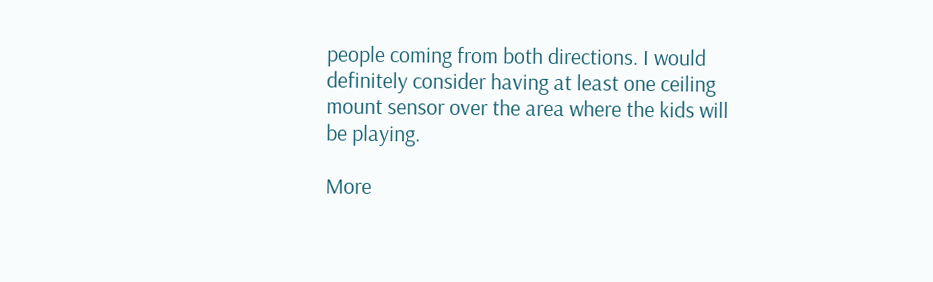people coming from both directions. I would definitely consider having at least one ceiling mount sensor over the area where the kids will be playing.

More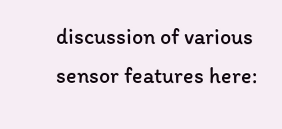discussion of various sensor features here: